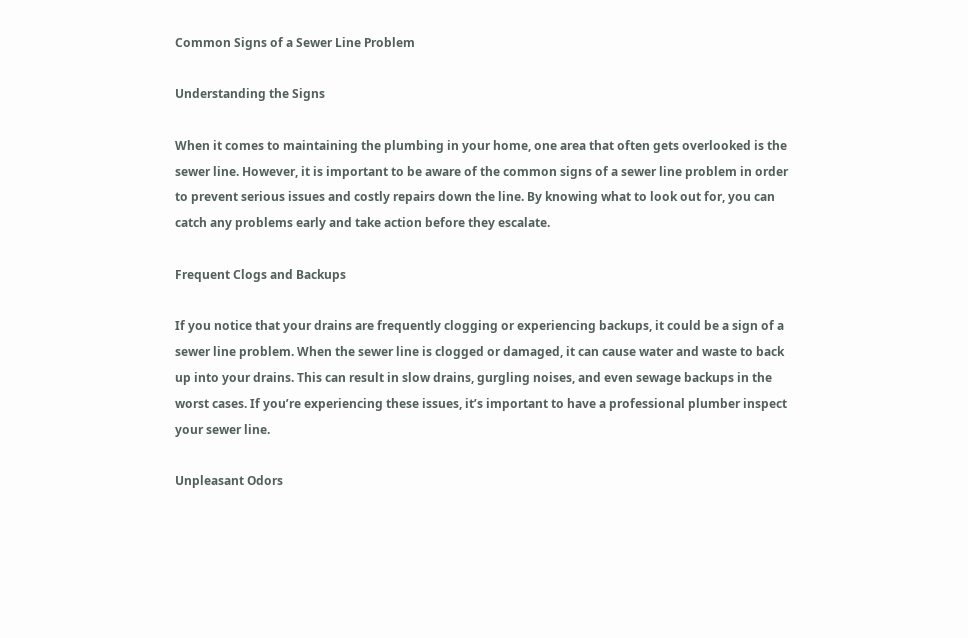Common Signs of a Sewer Line Problem

Understanding the Signs

When it comes to maintaining the plumbing in your home, one area that often gets overlooked is the sewer line. However, it is important to be aware of the common signs of a sewer line problem in order to prevent serious issues and costly repairs down the line. By knowing what to look out for, you can catch any problems early and take action before they escalate.

Frequent Clogs and Backups

If you notice that your drains are frequently clogging or experiencing backups, it could be a sign of a sewer line problem. When the sewer line is clogged or damaged, it can cause water and waste to back up into your drains. This can result in slow drains, gurgling noises, and even sewage backups in the worst cases. If you’re experiencing these issues, it’s important to have a professional plumber inspect your sewer line.

Unpleasant Odors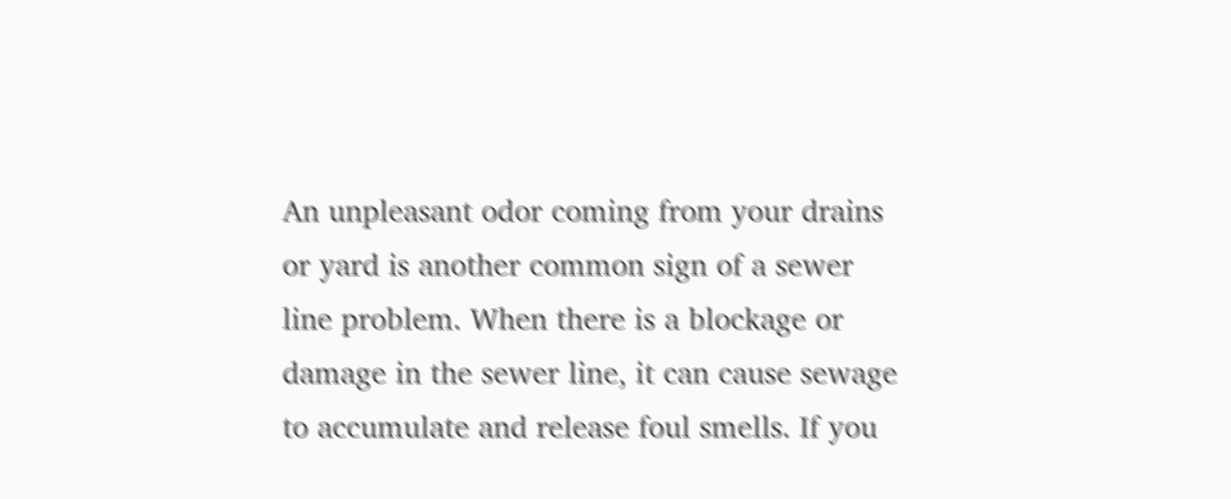An unpleasant odor coming from your drains or yard is another common sign of a sewer line problem. When there is a blockage or damage in the sewer line, it can cause sewage to accumulate and release foul smells. If you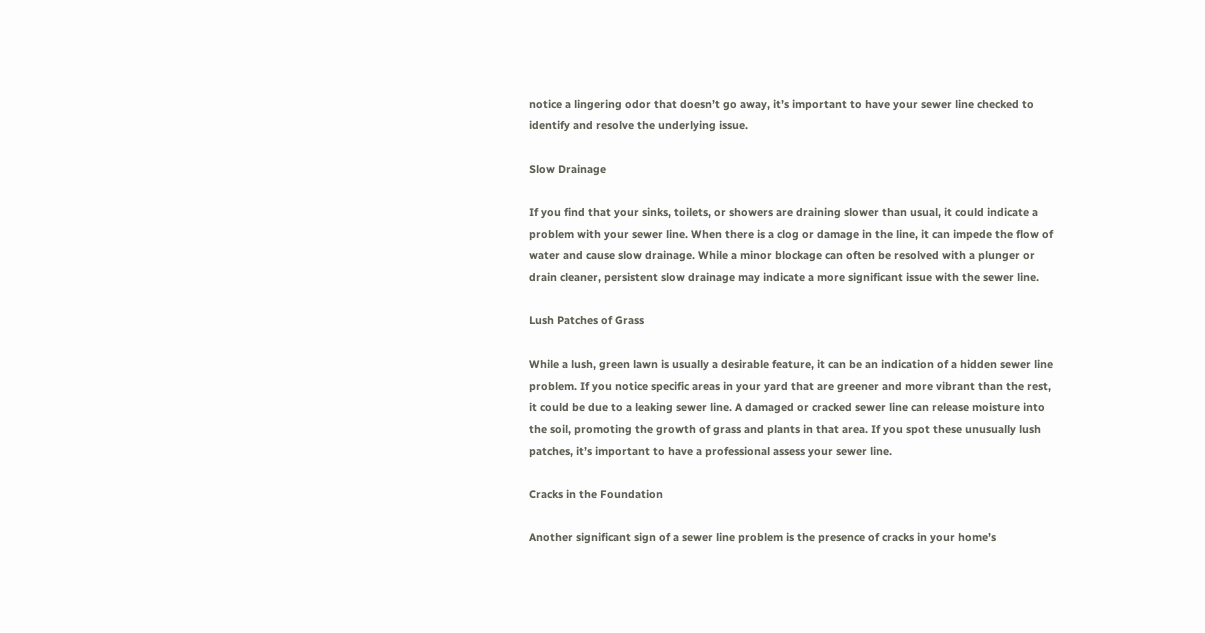notice a lingering odor that doesn’t go away, it’s important to have your sewer line checked to identify and resolve the underlying issue.

Slow Drainage

If you find that your sinks, toilets, or showers are draining slower than usual, it could indicate a problem with your sewer line. When there is a clog or damage in the line, it can impede the flow of water and cause slow drainage. While a minor blockage can often be resolved with a plunger or drain cleaner, persistent slow drainage may indicate a more significant issue with the sewer line.

Lush Patches of Grass

While a lush, green lawn is usually a desirable feature, it can be an indication of a hidden sewer line problem. If you notice specific areas in your yard that are greener and more vibrant than the rest, it could be due to a leaking sewer line. A damaged or cracked sewer line can release moisture into the soil, promoting the growth of grass and plants in that area. If you spot these unusually lush patches, it’s important to have a professional assess your sewer line.

Cracks in the Foundation

Another significant sign of a sewer line problem is the presence of cracks in your home’s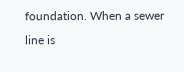foundation. When a sewer line is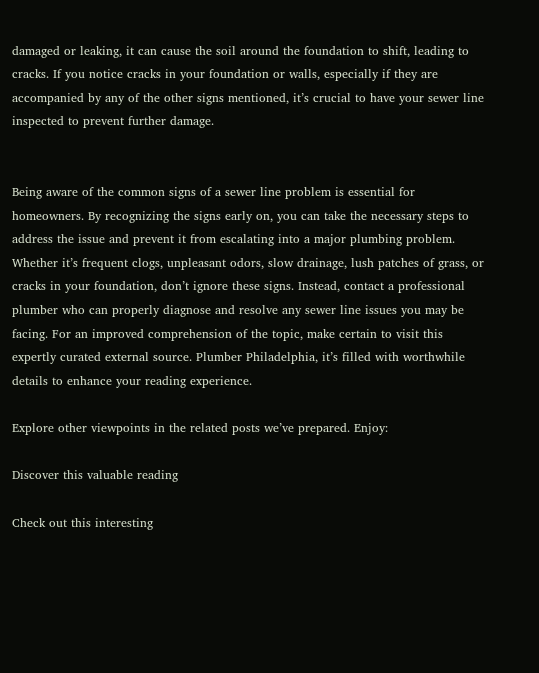damaged or leaking, it can cause the soil around the foundation to shift, leading to cracks. If you notice cracks in your foundation or walls, especially if they are accompanied by any of the other signs mentioned, it’s crucial to have your sewer line inspected to prevent further damage.


Being aware of the common signs of a sewer line problem is essential for homeowners. By recognizing the signs early on, you can take the necessary steps to address the issue and prevent it from escalating into a major plumbing problem. Whether it’s frequent clogs, unpleasant odors, slow drainage, lush patches of grass, or cracks in your foundation, don’t ignore these signs. Instead, contact a professional plumber who can properly diagnose and resolve any sewer line issues you may be facing. For an improved comprehension of the topic, make certain to visit this expertly curated external source. Plumber Philadelphia, it’s filled with worthwhile details to enhance your reading experience.

Explore other viewpoints in the related posts we’ve prepared. Enjoy:

Discover this valuable reading

Check out this interesting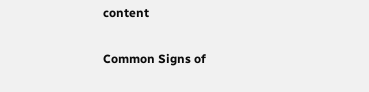content

Common Signs of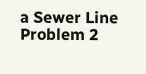a Sewer Line Problem 2